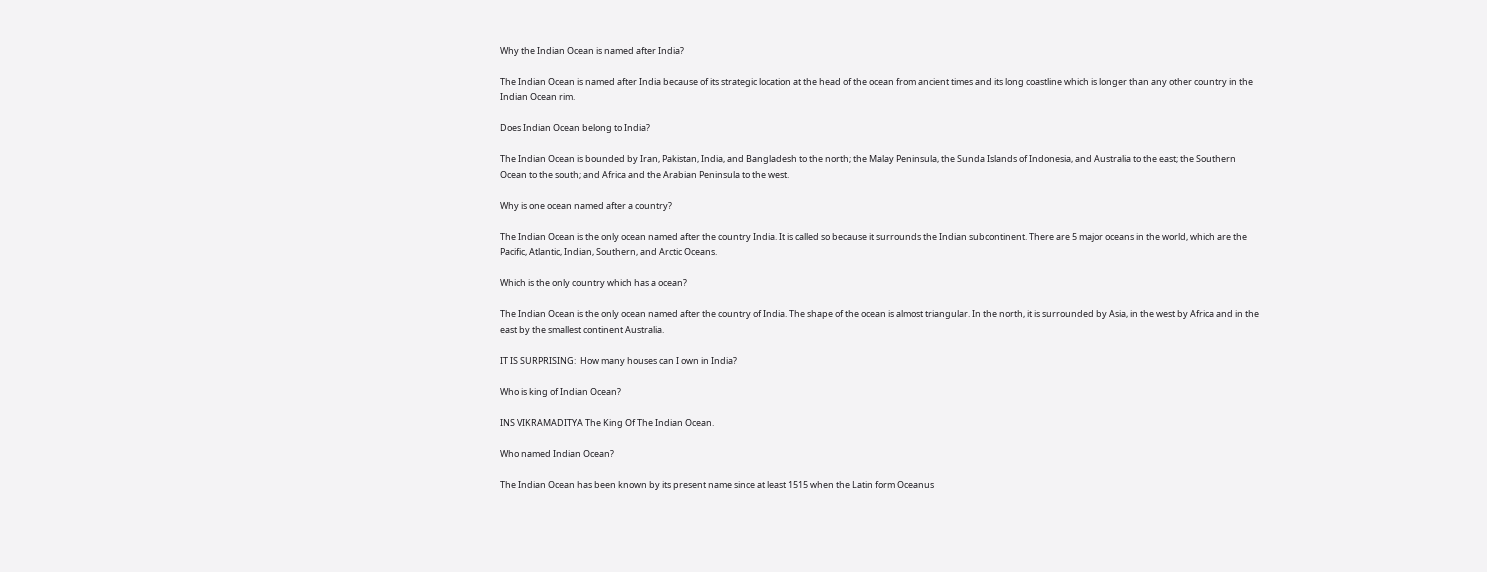Why the Indian Ocean is named after India?

The Indian Ocean is named after India because of its strategic location at the head of the ocean from ancient times and its long coastline which is longer than any other country in the Indian Ocean rim.

Does Indian Ocean belong to India?

The Indian Ocean is bounded by Iran, Pakistan, India, and Bangladesh to the north; the Malay Peninsula, the Sunda Islands of Indonesia, and Australia to the east; the Southern Ocean to the south; and Africa and the Arabian Peninsula to the west.

Why is one ocean named after a country?

The Indian Ocean is the only ocean named after the country India. It is called so because it surrounds the Indian subcontinent. There are 5 major oceans in the world, which are the Pacific, Atlantic, Indian, Southern, and Arctic Oceans.

Which is the only country which has a ocean?

The Indian Ocean is the only ocean named after the country of India. The shape of the ocean is almost triangular. In the north, it is surrounded by Asia, in the west by Africa and in the east by the smallest continent Australia.

IT IS SURPRISING:  How many houses can I own in India?

Who is king of Indian Ocean?

INS VIKRAMADITYA The King Of The Indian Ocean.

Who named Indian Ocean?

The Indian Ocean has been known by its present name since at least 1515 when the Latin form Oceanus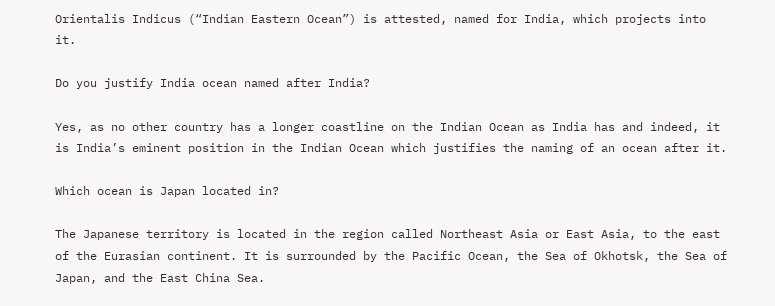Orientalis Indicus (“Indian Eastern Ocean”) is attested, named for India, which projects into it.

Do you justify India ocean named after India?

Yes, as no other country has a longer coastline on the Indian Ocean as India has and indeed, it is India’s eminent position in the Indian Ocean which justifies the naming of an ocean after it.

Which ocean is Japan located in?

The Japanese territory is located in the region called Northeast Asia or East Asia, to the east of the Eurasian continent. It is surrounded by the Pacific Ocean, the Sea of Okhotsk, the Sea of Japan, and the East China Sea.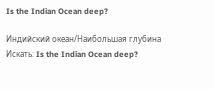Is the Indian Ocean deep?

Индийский океан/Наибольшая глубина
Искать: Is the Indian Ocean deep?